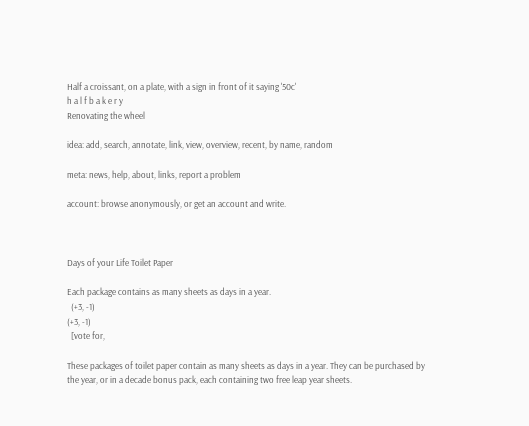Half a croissant, on a plate, with a sign in front of it saying '50c'
h a l f b a k e r y
Renovating the wheel

idea: add, search, annotate, link, view, overview, recent, by name, random

meta: news, help, about, links, report a problem

account: browse anonymously, or get an account and write.



Days of your Life Toilet Paper

Each package contains as many sheets as days in a year.
  (+3, -1)
(+3, -1)
  [vote for,

These packages of toilet paper contain as many sheets as days in a year. They can be purchased by the year, or in a decade bonus pack, each containing two free leap year sheets.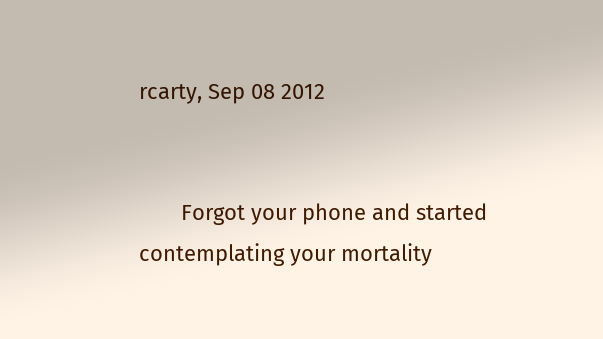rcarty, Sep 08 2012


       Forgot your phone and started contemplating your mortality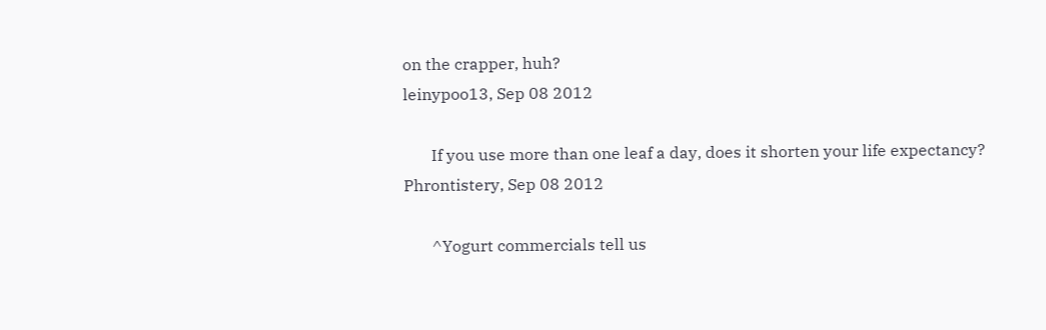on the crapper, huh?
leinypoo13, Sep 08 2012

       If you use more than one leaf a day, does it shorten your life expectancy?
Phrontistery, Sep 08 2012

       ^Yogurt commercials tell us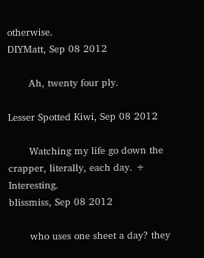otherwise.
DIYMatt, Sep 08 2012

       Ah, twenty four ply.

Lesser Spotted Kiwi, Sep 08 2012

       Watching my life go down the crapper, literally, each day. + Interesting.
blissmiss, Sep 08 2012

       who uses one sheet a day? they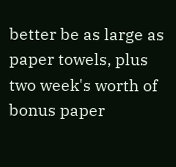better be as large as paper towels, plus two week's worth of bonus paper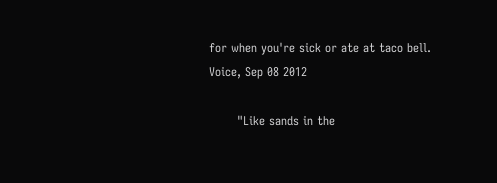for when you're sick or ate at taco bell.
Voice, Sep 08 2012

       "Like sands in the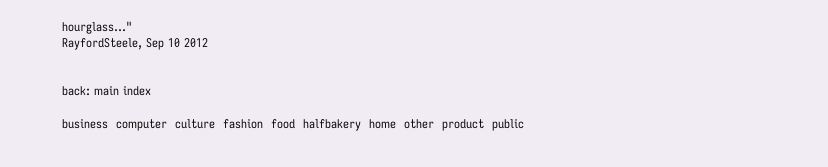hourglass..."
RayfordSteele, Sep 10 2012


back: main index

business  computer  culture  fashion  food  halfbakery  home  other  product  public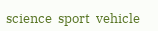science  sport  vehicle